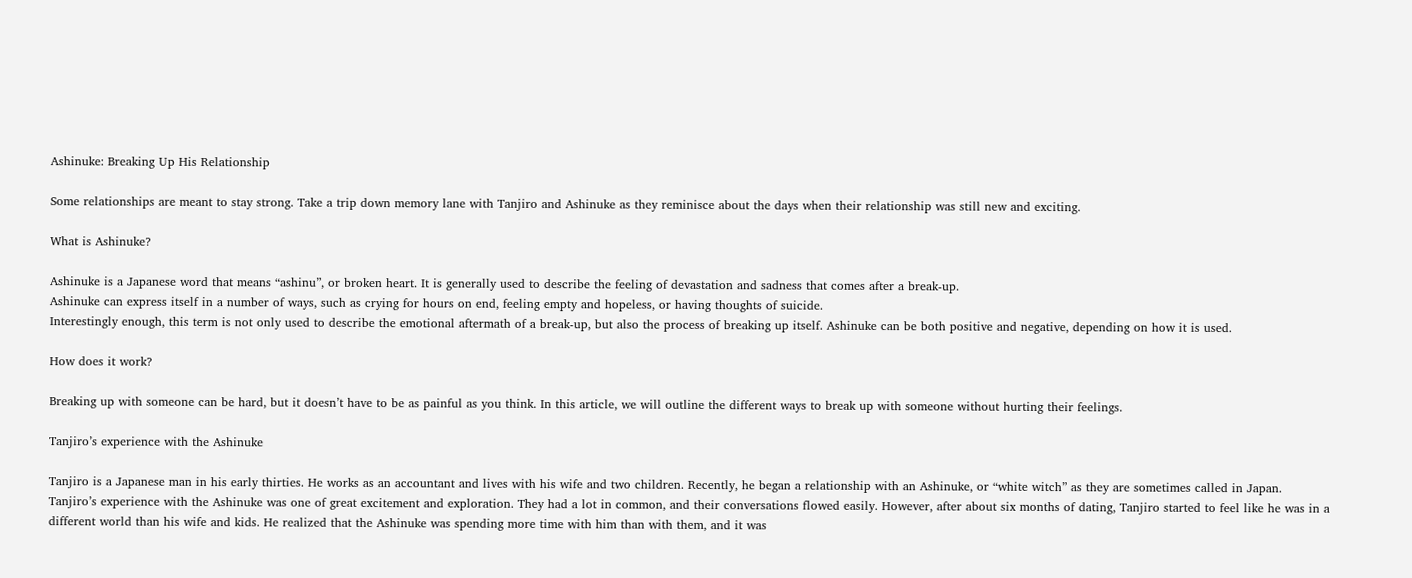Ashinuke: Breaking Up His Relationship

Some relationships are meant to stay strong. Take a trip down memory lane with Tanjiro and Ashinuke as they reminisce about the days when their relationship was still new and exciting.

What is Ashinuke?

Ashinuke is a Japanese word that means “ashinu”, or broken heart. It is generally used to describe the feeling of devastation and sadness that comes after a break-up.
Ashinuke can express itself in a number of ways, such as crying for hours on end, feeling empty and hopeless, or having thoughts of suicide.
Interestingly enough, this term is not only used to describe the emotional aftermath of a break-up, but also the process of breaking up itself. Ashinuke can be both positive and negative, depending on how it is used.

How does it work?

Breaking up with someone can be hard, but it doesn’t have to be as painful as you think. In this article, we will outline the different ways to break up with someone without hurting their feelings.

Tanjiro’s experience with the Ashinuke

Tanjiro is a Japanese man in his early thirties. He works as an accountant and lives with his wife and two children. Recently, he began a relationship with an Ashinuke, or “white witch” as they are sometimes called in Japan.
Tanjiro’s experience with the Ashinuke was one of great excitement and exploration. They had a lot in common, and their conversations flowed easily. However, after about six months of dating, Tanjiro started to feel like he was in a different world than his wife and kids. He realized that the Ashinuke was spending more time with him than with them, and it was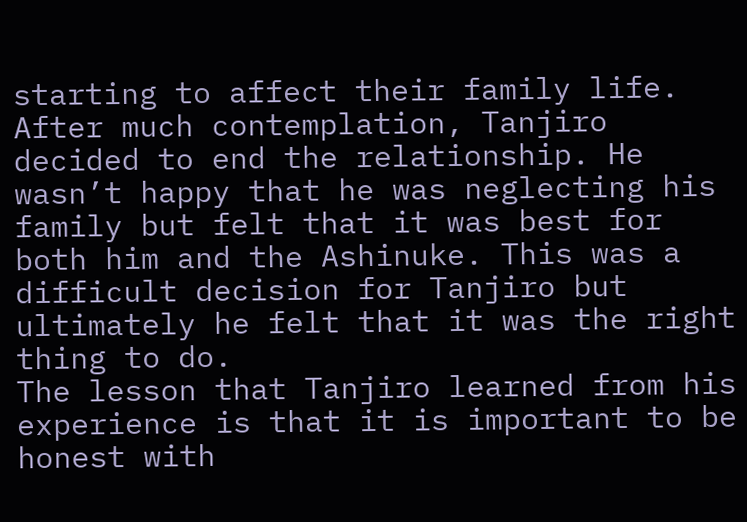starting to affect their family life.
After much contemplation, Tanjiro decided to end the relationship. He wasn’t happy that he was neglecting his family but felt that it was best for both him and the Ashinuke. This was a difficult decision for Tanjiro but ultimately he felt that it was the right thing to do.
The lesson that Tanjiro learned from his experience is that it is important to be honest with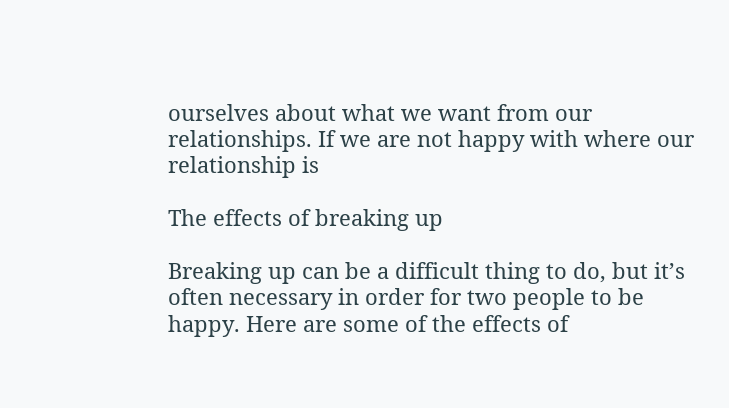ourselves about what we want from our relationships. If we are not happy with where our relationship is

The effects of breaking up

Breaking up can be a difficult thing to do, but it’s often necessary in order for two people to be happy. Here are some of the effects of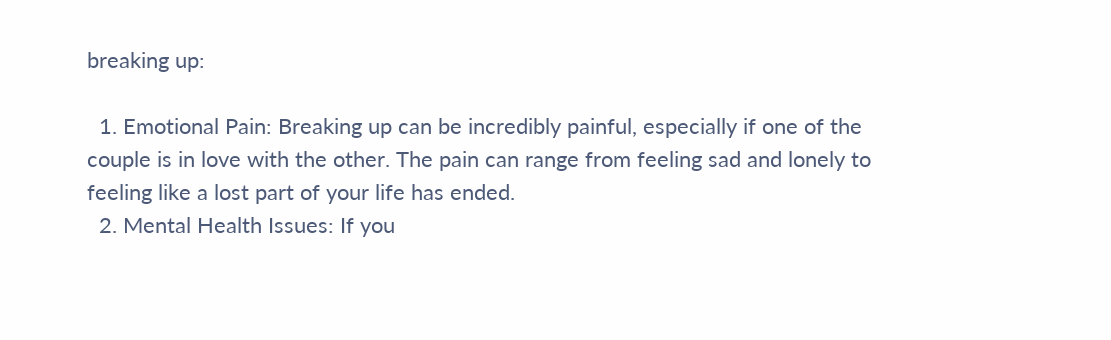breaking up:

  1. Emotional Pain: Breaking up can be incredibly painful, especially if one of the couple is in love with the other. The pain can range from feeling sad and lonely to feeling like a lost part of your life has ended.
  2. Mental Health Issues: If you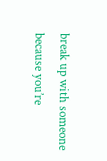break up with someone because you’re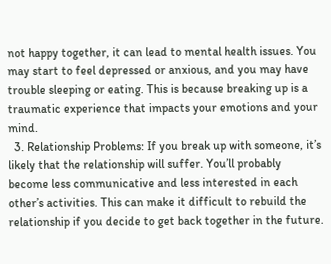not happy together, it can lead to mental health issues. You may start to feel depressed or anxious, and you may have trouble sleeping or eating. This is because breaking up is a traumatic experience that impacts your emotions and your mind.
  3. Relationship Problems: If you break up with someone, it’s likely that the relationship will suffer. You’ll probably become less communicative and less interested in each other’s activities. This can make it difficult to rebuild the relationship if you decide to get back together in the future.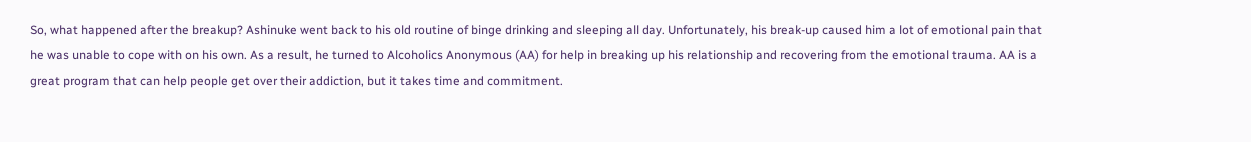So, what happened after the breakup? Ashinuke went back to his old routine of binge drinking and sleeping all day. Unfortunately, his break-up caused him a lot of emotional pain that he was unable to cope with on his own. As a result, he turned to Alcoholics Anonymous (AA) for help in breaking up his relationship and recovering from the emotional trauma. AA is a great program that can help people get over their addiction, but it takes time and commitment.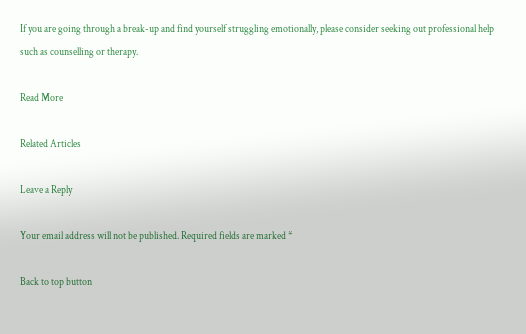If you are going through a break-up and find yourself struggling emotionally, please consider seeking out professional help such as counselling or therapy.

Read More

Related Articles

Leave a Reply

Your email address will not be published. Required fields are marked *

Back to top button